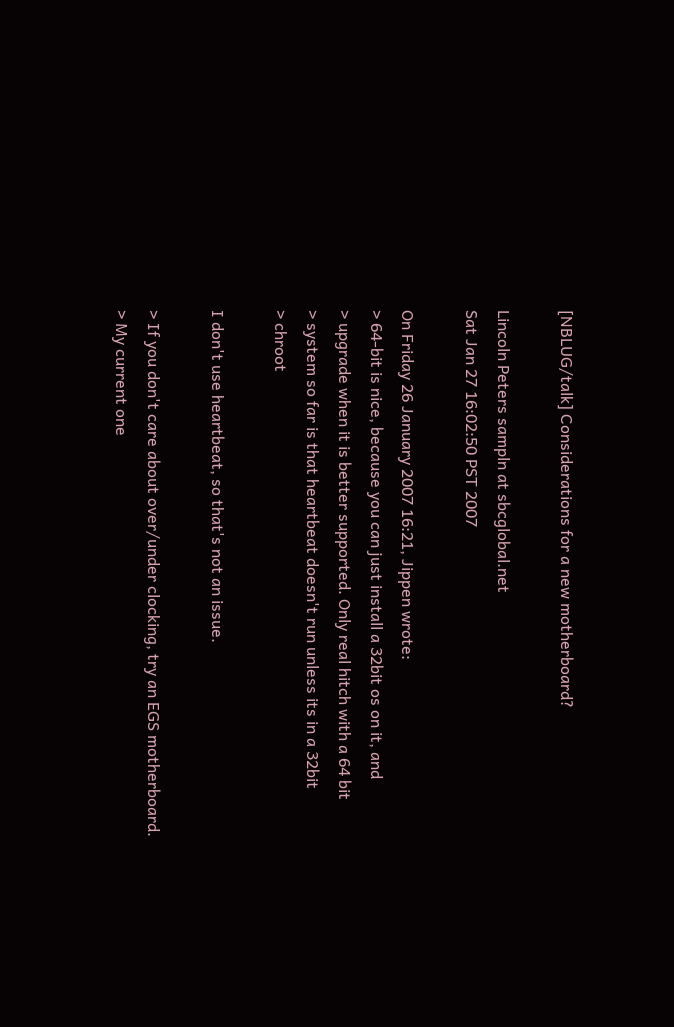[NBLUG/talk] Considerations for a new motherboard?

Lincoln Peters sampln at sbcglobal.net
Sat Jan 27 16:02:50 PST 2007

On Friday 26 January 2007 16:21, Jippen wrote:
> 64-bit is nice, because you can just install a 32bit os on it, and
> upgrade when it is better supported. Only real hitch with a 64 bit
> system so far is that heartbeat doesn't run unless its in a 32bit
> chroot

I don't use heartbeat, so that's not an issue.

> If you don't care about over/under clocking, try an EGS motherboard.
> My current one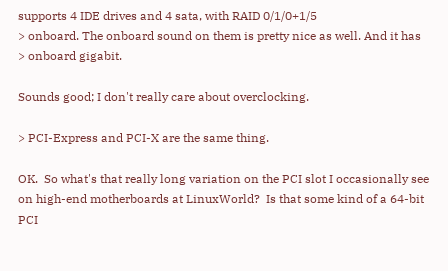supports 4 IDE drives and 4 sata, with RAID 0/1/0+1/5
> onboard. The onboard sound on them is pretty nice as well. And it has
> onboard gigabit.

Sounds good; I don't really care about overclocking.

> PCI-Express and PCI-X are the same thing.

OK.  So what's that really long variation on the PCI slot I occasionally see
on high-end motherboards at LinuxWorld?  Is that some kind of a 64-bit PCI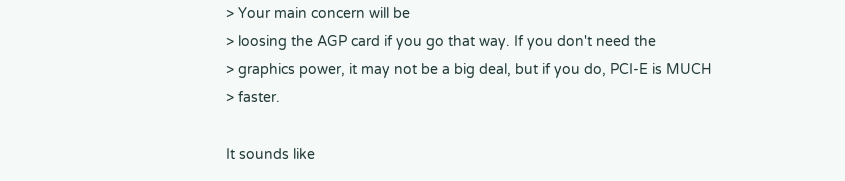> Your main concern will be
> loosing the AGP card if you go that way. If you don't need the
> graphics power, it may not be a big deal, but if you do, PCI-E is MUCH
> faster.

It sounds like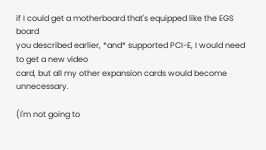if I could get a motherboard that's equipped like the EGS board
you described earlier, *and* supported PCI-E, I would need to get a new video
card, but all my other expansion cards would become unnecessary.

(I'm not going to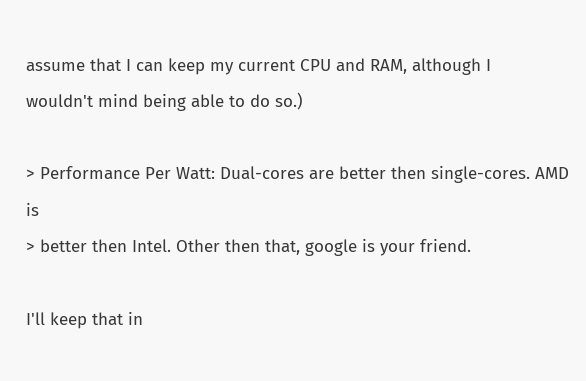assume that I can keep my current CPU and RAM, although I
wouldn't mind being able to do so.)

> Performance Per Watt: Dual-cores are better then single-cores. AMD is
> better then Intel. Other then that, google is your friend.

I'll keep that in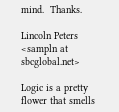mind.  Thanks.

Lincoln Peters      <sampln at sbcglobal.net>

Logic is a pretty flower that smells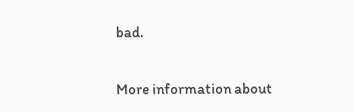bad.

More information about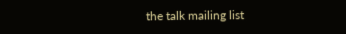the talk mailing list